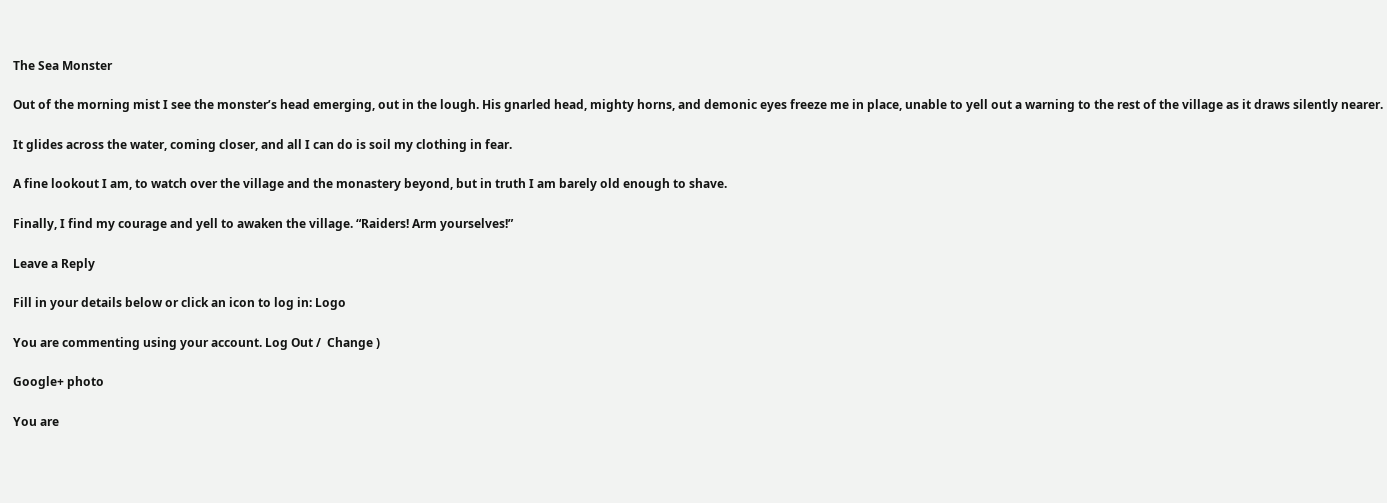The Sea Monster

Out of the morning mist I see the monster’s head emerging, out in the lough. His gnarled head, mighty horns, and demonic eyes freeze me in place, unable to yell out a warning to the rest of the village as it draws silently nearer.

It glides across the water, coming closer, and all I can do is soil my clothing in fear.

A fine lookout I am, to watch over the village and the monastery beyond, but in truth I am barely old enough to shave.

Finally, I find my courage and yell to awaken the village. “Raiders! Arm yourselves!”

Leave a Reply

Fill in your details below or click an icon to log in: Logo

You are commenting using your account. Log Out /  Change )

Google+ photo

You are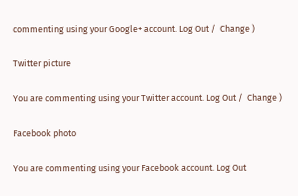commenting using your Google+ account. Log Out /  Change )

Twitter picture

You are commenting using your Twitter account. Log Out /  Change )

Facebook photo

You are commenting using your Facebook account. Log Out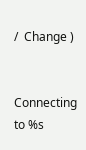/  Change )


Connecting to %s